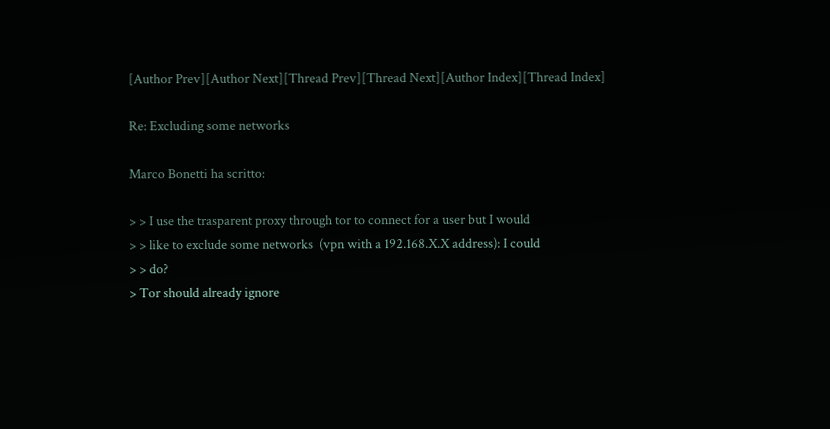[Author Prev][Author Next][Thread Prev][Thread Next][Author Index][Thread Index]

Re: Excluding some networks

Marco Bonetti ha scritto:

> > I use the trasparent proxy through tor to connect for a user but I would
> > like to exclude some networks  (vpn with a 192.168.X.X address): I could
> > do?
> Tor should already ignore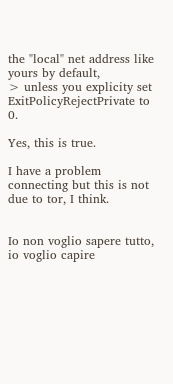the "local" net address like yours by default,
> unless you explicity set ExitPolicyRejectPrivate to 0.

Yes, this is true.

I have a problem connecting but this is not due to tor, I think.


Io non voglio sapere tutto, io voglio capire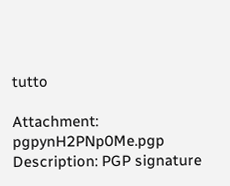tutto

Attachment: pgpynH2PNp0Me.pgp
Description: PGP signature